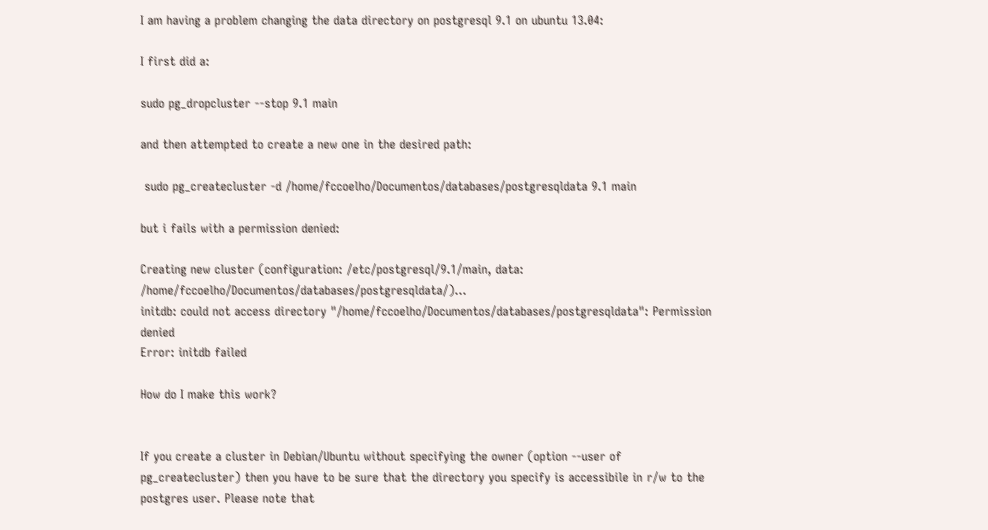I am having a problem changing the data directory on postgresql 9.1 on ubuntu 13.04:

I first did a:

sudo pg_dropcluster --stop 9.1 main

and then attempted to create a new one in the desired path:

 sudo pg_createcluster -d /home/fccoelho/Documentos/databases/postgresqldata 9.1 main

but i fails with a permission denied:

Creating new cluster (configuration: /etc/postgresql/9.1/main, data: /home/fccoelho/Documentos/databases/postgresqldata/)...
initdb: could not access directory "/home/fccoelho/Documentos/databases/postgresqldata": Permission denied
Error: initdb failed

How do I make this work?


If you create a cluster in Debian/Ubuntu without specifying the owner (option --user of pg_createcluster) then you have to be sure that the directory you specify is accessibile in r/w to the postgres user. Please note that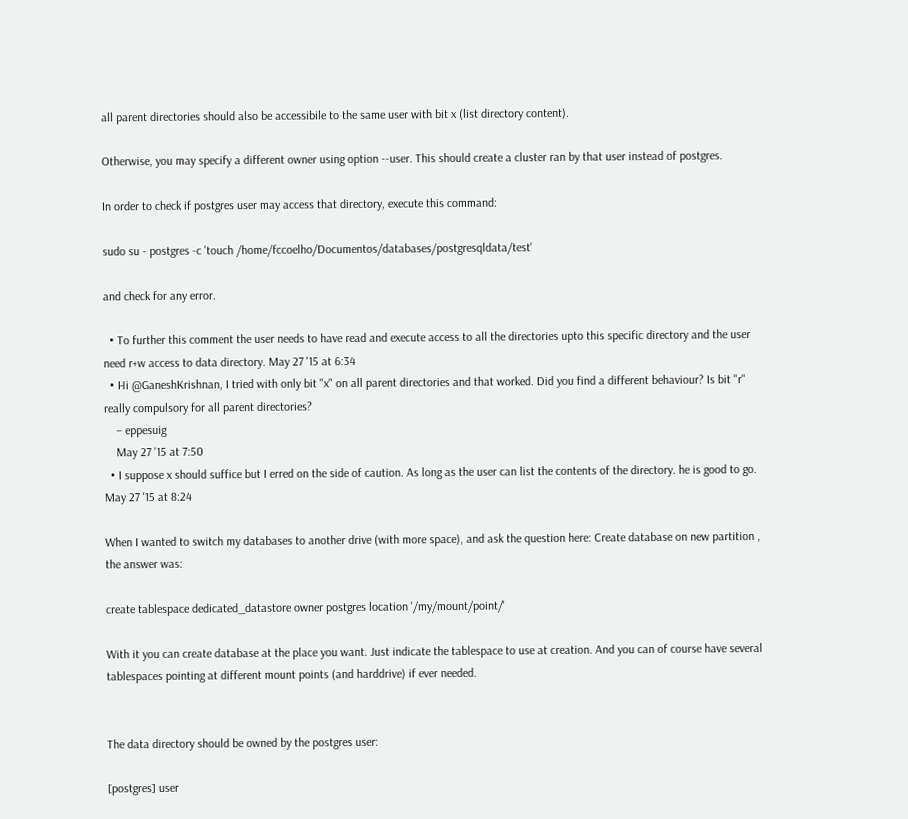all parent directories should also be accessibile to the same user with bit x (list directory content).

Otherwise, you may specify a different owner using option --user. This should create a cluster ran by that user instead of postgres.

In order to check if postgres user may access that directory, execute this command:

sudo su - postgres -c 'touch /home/fccoelho/Documentos/databases/postgresqldata/test'

and check for any error.

  • To further this comment the user needs to have read and execute access to all the directories upto this specific directory and the user need r+w access to data directory. May 27 '15 at 6:34
  • Hi @GaneshKrishnan, I tried with only bit "x" on all parent directories and that worked. Did you find a different behaviour? Is bit "r" really compulsory for all parent directories?
    – eppesuig
    May 27 '15 at 7:50
  • I suppose x should suffice but I erred on the side of caution. As long as the user can list the contents of the directory. he is good to go. May 27 '15 at 8:24

When I wanted to switch my databases to another drive (with more space), and ask the question here: Create database on new partition , the answer was:

create tablespace dedicated_datastore owner postgres location '/my/mount/point/'

With it you can create database at the place you want. Just indicate the tablespace to use at creation. And you can of course have several tablespaces pointing at different mount points (and harddrive) if ever needed.


The data directory should be owned by the postgres user:

[postgres] user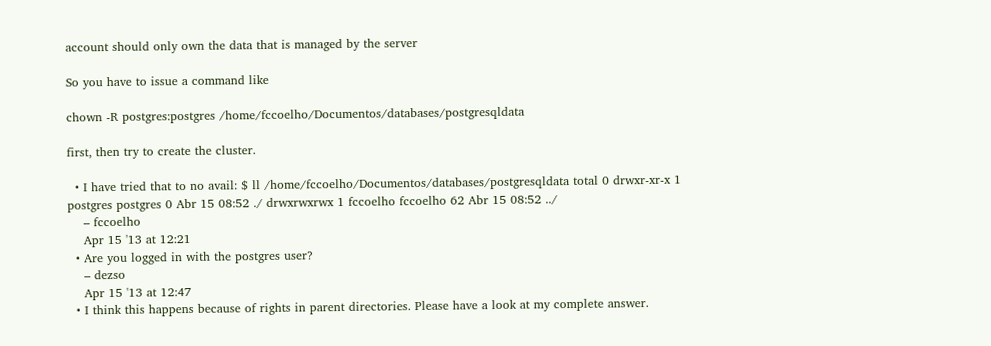account should only own the data that is managed by the server

So you have to issue a command like

chown -R postgres:postgres /home/fccoelho/Documentos/databases/postgresqldata

first, then try to create the cluster.

  • I have tried that to no avail: $ ll /home/fccoelho/Documentos/databases/postgresqldata total 0 drwxr-xr-x 1 postgres postgres 0 Abr 15 08:52 ./ drwxrwxrwx 1 fccoelho fccoelho 62 Abr 15 08:52 ../
    – fccoelho
    Apr 15 '13 at 12:21
  • Are you logged in with the postgres user?
    – dezso
    Apr 15 '13 at 12:47
  • I think this happens because of rights in parent directories. Please have a look at my complete answer.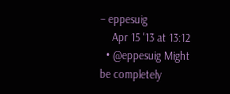– eppesuig
    Apr 15 '13 at 13:12
  • @eppesuig Might be completely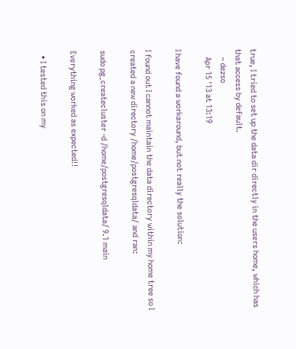true, I tried to set up the data dir directly in the users home, which has that access by default.
    – dezso
    Apr 15 '13 at 13:19

I have found a workaround, but not really the solution:

I found out I cannot maintain the data directory within my home tree so I created a new directory /home/postgresqldata/ and ran:

sudo pg_createcluster -d /home/postgresqldata/ 9.1 main

Everything worked as expected!!

  • I tested this on my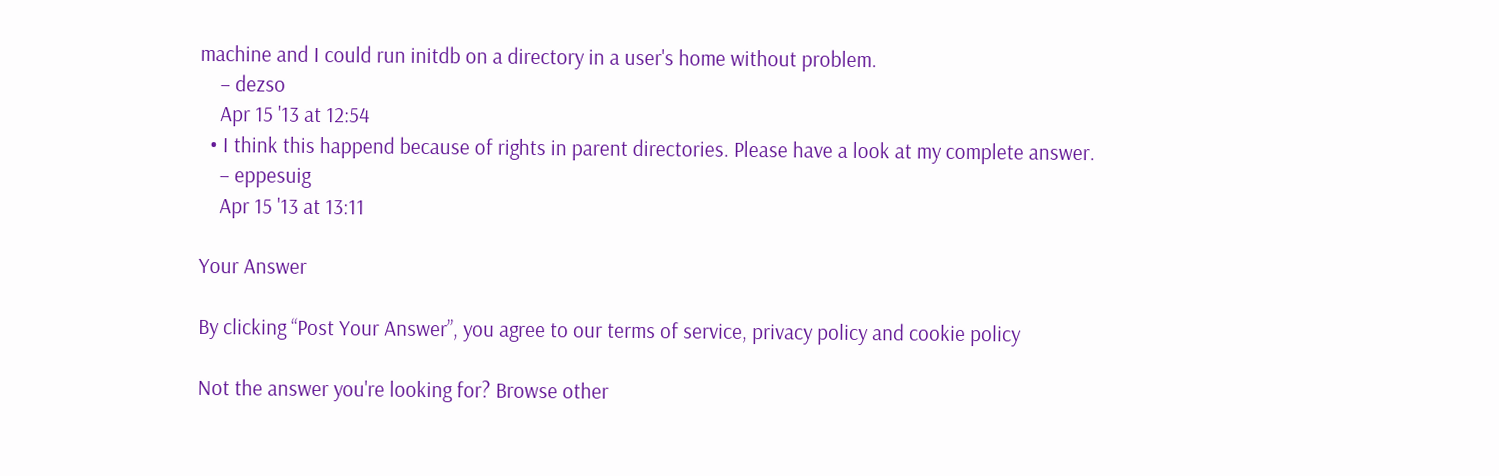machine and I could run initdb on a directory in a user's home without problem.
    – dezso
    Apr 15 '13 at 12:54
  • I think this happend because of rights in parent directories. Please have a look at my complete answer.
    – eppesuig
    Apr 15 '13 at 13:11

Your Answer

By clicking “Post Your Answer”, you agree to our terms of service, privacy policy and cookie policy

Not the answer you're looking for? Browse other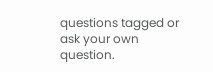questions tagged or ask your own question.